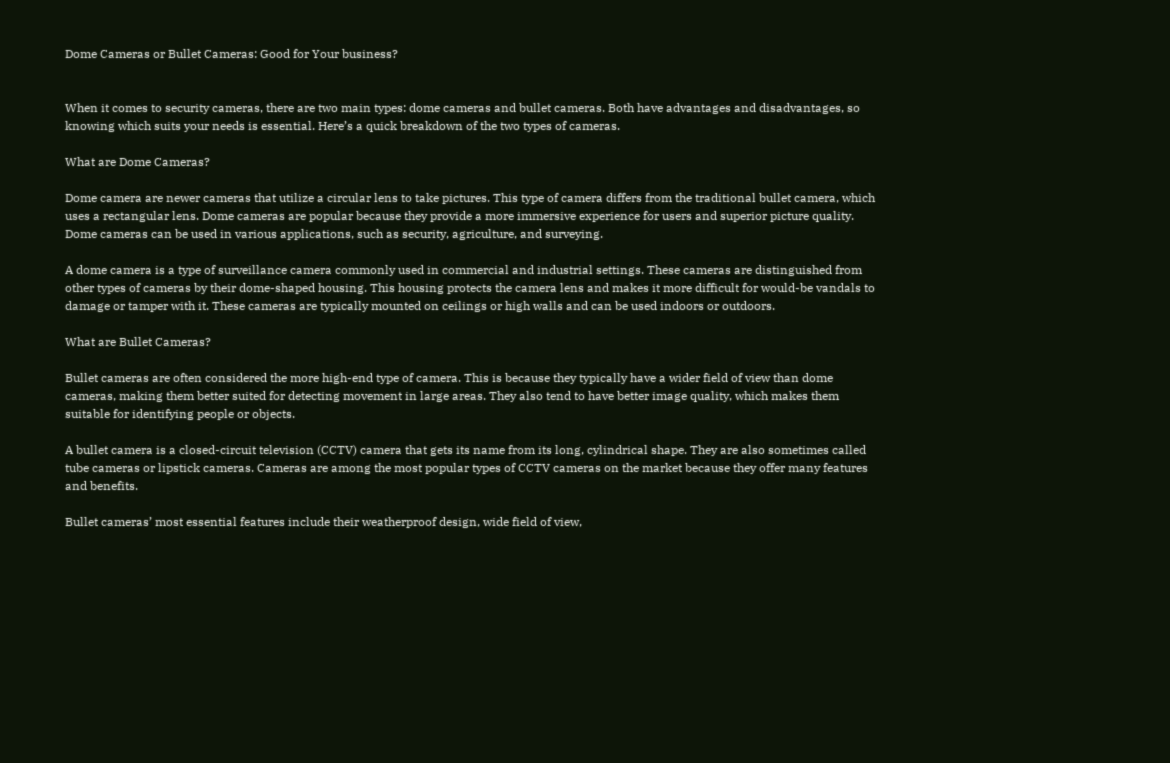Dome Cameras or Bullet Cameras: Good for Your business?


When it comes to security cameras, there are two main types: dome cameras and bullet cameras. Both have advantages and disadvantages, so knowing which suits your needs is essential. Here’s a quick breakdown of the two types of cameras.

What are Dome Cameras?

Dome camera are newer cameras that utilize a circular lens to take pictures. This type of camera differs from the traditional bullet camera, which uses a rectangular lens. Dome cameras are popular because they provide a more immersive experience for users and superior picture quality. Dome cameras can be used in various applications, such as security, agriculture, and surveying.

A dome camera is a type of surveillance camera commonly used in commercial and industrial settings. These cameras are distinguished from other types of cameras by their dome-shaped housing. This housing protects the camera lens and makes it more difficult for would-be vandals to damage or tamper with it. These cameras are typically mounted on ceilings or high walls and can be used indoors or outdoors.

What are Bullet Cameras?

Bullet cameras are often considered the more high-end type of camera. This is because they typically have a wider field of view than dome cameras, making them better suited for detecting movement in large areas. They also tend to have better image quality, which makes them suitable for identifying people or objects.

A bullet camera is a closed-circuit television (CCTV) camera that gets its name from its long, cylindrical shape. They are also sometimes called tube cameras or lipstick cameras. Cameras are among the most popular types of CCTV cameras on the market because they offer many features and benefits.

Bullet cameras’ most essential features include their weatherproof design, wide field of view,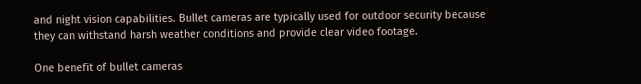and night vision capabilities. Bullet cameras are typically used for outdoor security because they can withstand harsh weather conditions and provide clear video footage.

One benefit of bullet cameras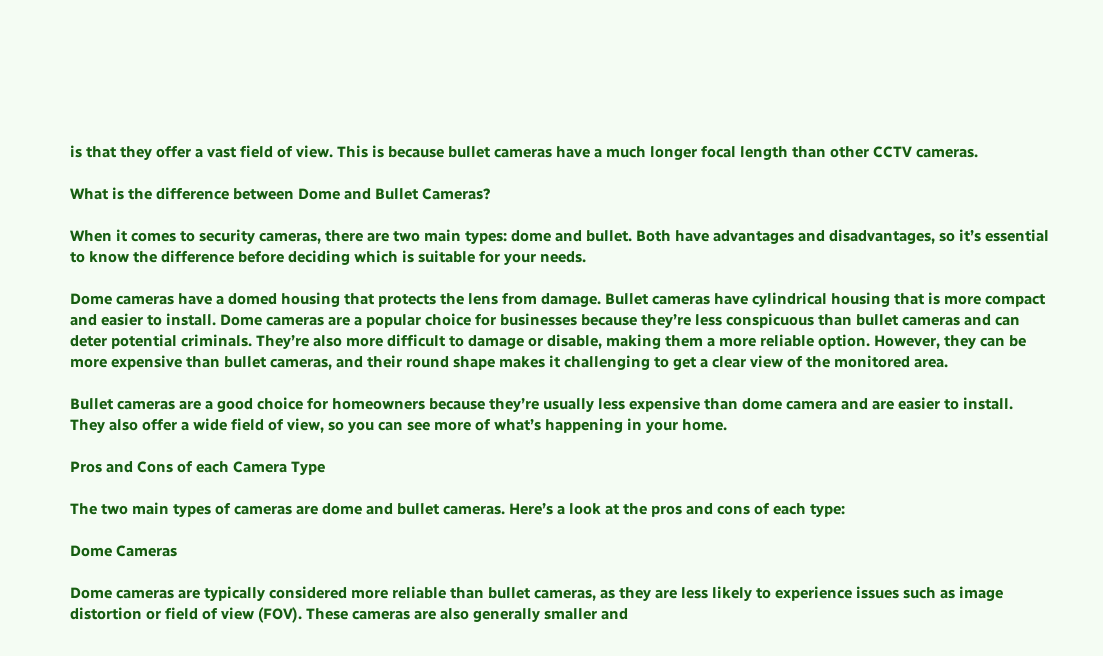is that they offer a vast field of view. This is because bullet cameras have a much longer focal length than other CCTV cameras.

What is the difference between Dome and Bullet Cameras?

When it comes to security cameras, there are two main types: dome and bullet. Both have advantages and disadvantages, so it’s essential to know the difference before deciding which is suitable for your needs.

Dome cameras have a domed housing that protects the lens from damage. Bullet cameras have cylindrical housing that is more compact and easier to install. Dome cameras are a popular choice for businesses because they’re less conspicuous than bullet cameras and can deter potential criminals. They’re also more difficult to damage or disable, making them a more reliable option. However, they can be more expensive than bullet cameras, and their round shape makes it challenging to get a clear view of the monitored area.

Bullet cameras are a good choice for homeowners because they’re usually less expensive than dome camera and are easier to install. They also offer a wide field of view, so you can see more of what’s happening in your home.

Pros and Cons of each Camera Type

The two main types of cameras are dome and bullet cameras. Here’s a look at the pros and cons of each type:

Dome Cameras

Dome cameras are typically considered more reliable than bullet cameras, as they are less likely to experience issues such as image distortion or field of view (FOV). These cameras are also generally smaller and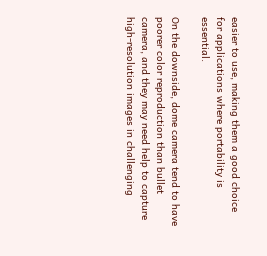easier to use, making them a good choice for applications where portability is essential.

On the downside, dome camera tend to have poorer color reproduction than bullet camera, and they may need help to capture high-resolution images in challenging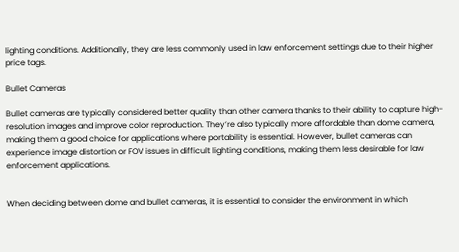lighting conditions. Additionally, they are less commonly used in law enforcement settings due to their higher price tags.

Bullet Cameras

Bullet cameras are typically considered better quality than other camera thanks to their ability to capture high-resolution images and improve color reproduction. They’re also typically more affordable than dome camera, making them a good choice for applications where portability is essential. However, bullet cameras can experience image distortion or FOV issues in difficult lighting conditions, making them less desirable for law enforcement applications.


When deciding between dome and bullet cameras, it is essential to consider the environment in which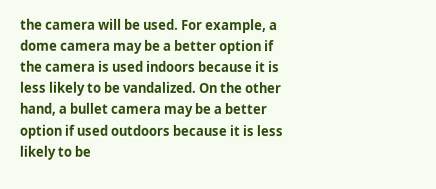the camera will be used. For example, a dome camera may be a better option if the camera is used indoors because it is less likely to be vandalized. On the other hand, a bullet camera may be a better option if used outdoors because it is less likely to be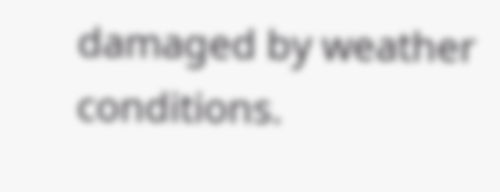damaged by weather conditions.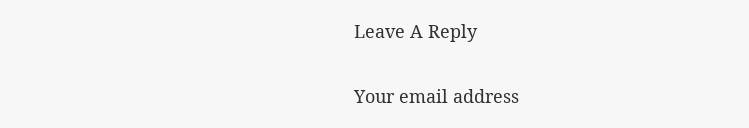Leave A Reply

Your email address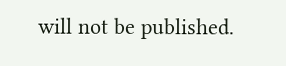will not be published.